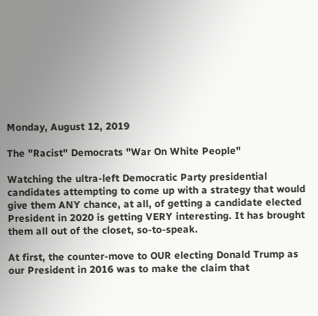Monday, August 12, 2019

The "Racist" Democrats "War On White People"

Watching the ultra-left Democratic Party presidential candidates attempting to come up with a strategy that would give them ANY chance, at all, of getting a candidate elected President in 2020 is getting VERY interesting. It has brought them all out of the closet, so-to-speak.

At first, the counter-move to OUR electing Donald Trump as our President in 2016 was to make the claim that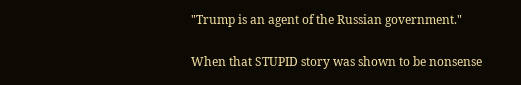"Trump is an agent of the Russian government."

When that STUPID story was shown to be nonsense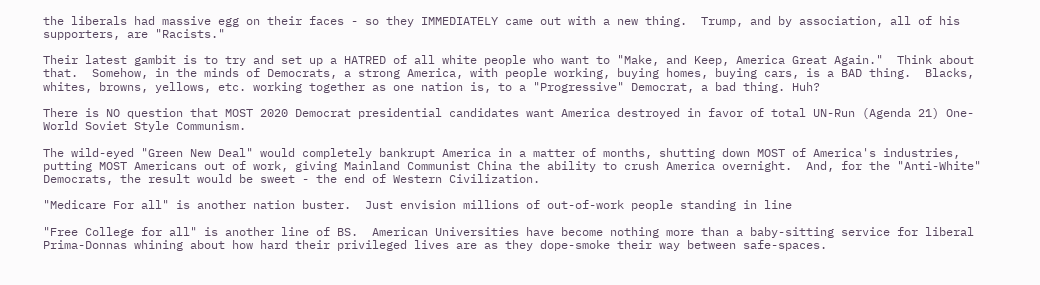the liberals had massive egg on their faces - so they IMMEDIATELY came out with a new thing.  Trump, and by association, all of his supporters, are "Racists."

Their latest gambit is to try and set up a HATRED of all white people who want to "Make, and Keep, America Great Again."  Think about that.  Somehow, in the minds of Democrats, a strong America, with people working, buying homes, buying cars, is a BAD thing.  Blacks, whites, browns, yellows, etc. working together as one nation is, to a "Progressive" Democrat, a bad thing. Huh?

There is NO question that MOST 2020 Democrat presidential candidates want America destroyed in favor of total UN-Run (Agenda 21) One-World Soviet Style Communism.

The wild-eyed "Green New Deal" would completely bankrupt America in a matter of months, shutting down MOST of America's industries, putting MOST Americans out of work, giving Mainland Communist China the ability to crush America overnight.  And, for the "Anti-White" Democrats, the result would be sweet - the end of Western Civilization.

"Medicare For all" is another nation buster.  Just envision millions of out-of-work people standing in line

"Free College for all" is another line of BS.  American Universities have become nothing more than a baby-sitting service for liberal Prima-Donnas whining about how hard their privileged lives are as they dope-smoke their way between safe-spaces.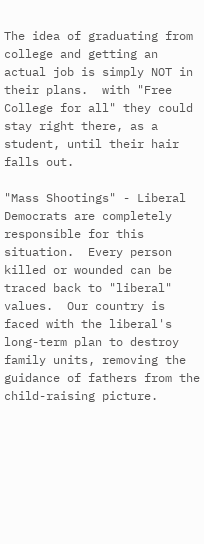The idea of graduating from college and getting an actual job is simply NOT in their plans.  with "Free College for all" they could stay right there, as a student, until their hair falls out.

"Mass Shootings" - Liberal Democrats are completely responsible for this situation.  Every person killed or wounded can be traced back to "liberal" values.  Our country is faced with the liberal's long-term plan to destroy family units, removing the guidance of fathers from the child-raising picture.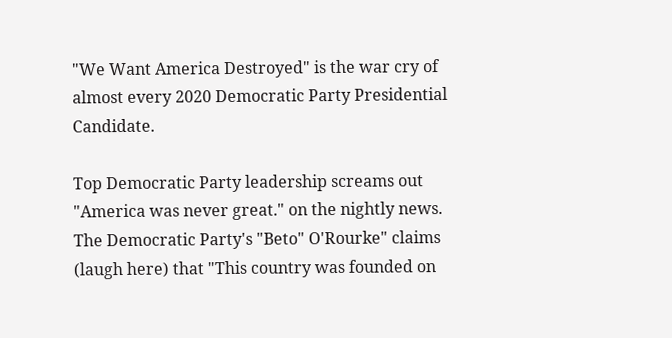"We Want America Destroyed" is the war cry of almost every 2020 Democratic Party Presidential Candidate.

Top Democratic Party leadership screams out "America was never great." on the nightly news.  The Democratic Party's "Beto" O'Rourke" claims (laugh here) that "This country was founded on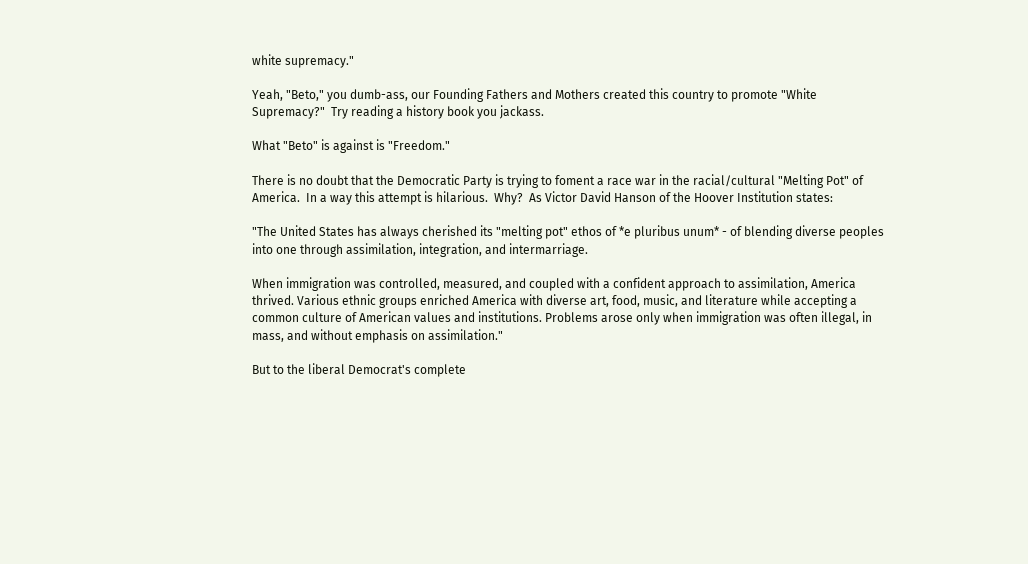white supremacy."

Yeah, "Beto," you dumb-ass, our Founding Fathers and Mothers created this country to promote "White Supremacy?"  Try reading a history book you jackass.

What "Beto" is against is "Freedom."

There is no doubt that the Democratic Party is trying to foment a race war in the racial/cultural "Melting Pot" of America.  In a way this attempt is hilarious.  Why?  As Victor David Hanson of the Hoover Institution states:

"The United States has always cherished its "melting pot" ethos of *e pluribus unum* - of blending diverse peoples into one through assimilation, integration, and intermarriage.

When immigration was controlled, measured, and coupled with a confident approach to assimilation, America thrived. Various ethnic groups enriched America with diverse art, food, music, and literature while accepting a common culture of American values and institutions. Problems arose only when immigration was often illegal, in mass, and without emphasis on assimilation."

But to the liberal Democrat's complete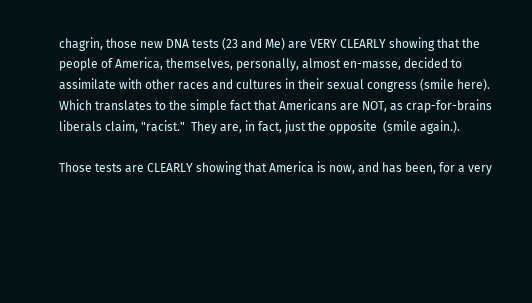chagrin, those new DNA tests (23 and Me) are VERY CLEARLY showing that the people of America, themselves, personally, almost en-masse, decided to assimilate with other races and cultures in their sexual congress (smile here).  Which translates to the simple fact that Americans are NOT, as crap-for-brains liberals claim, "racist."  They are, in fact, just the opposite  (smile again.).

Those tests are CLEARLY showing that America is now, and has been, for a very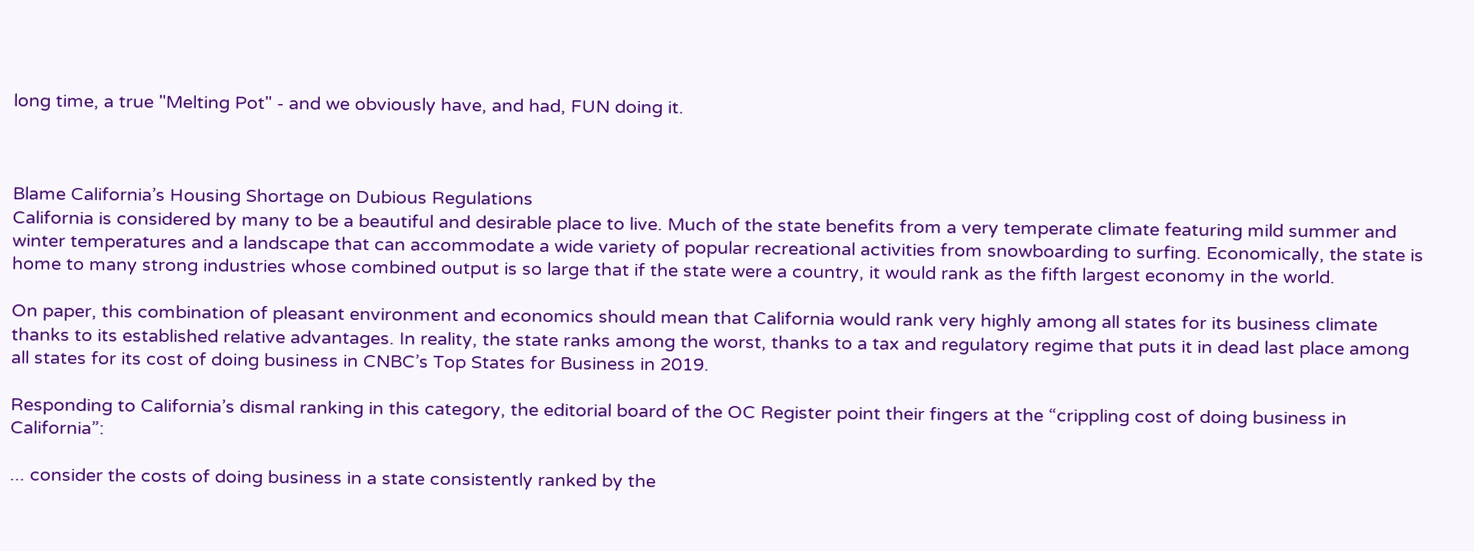long time, a true "Melting Pot" - and we obviously have, and had, FUN doing it.



Blame California’s Housing Shortage on Dubious Regulations
California is considered by many to be a beautiful and desirable place to live. Much of the state benefits from a very temperate climate featuring mild summer and winter temperatures and a landscape that can accommodate a wide variety of popular recreational activities from snowboarding to surfing. Economically, the state is home to many strong industries whose combined output is so large that if the state were a country, it would rank as the fifth largest economy in the world.

On paper, this combination of pleasant environment and economics should mean that California would rank very highly among all states for its business climate thanks to its established relative advantages. In reality, the state ranks among the worst, thanks to a tax and regulatory regime that puts it in dead last place among all states for its cost of doing business in CNBC’s Top States for Business in 2019.

Responding to California’s dismal ranking in this category, the editorial board of the OC Register point their fingers at the “crippling cost of doing business in California”:

... consider the costs of doing business in a state consistently ranked by the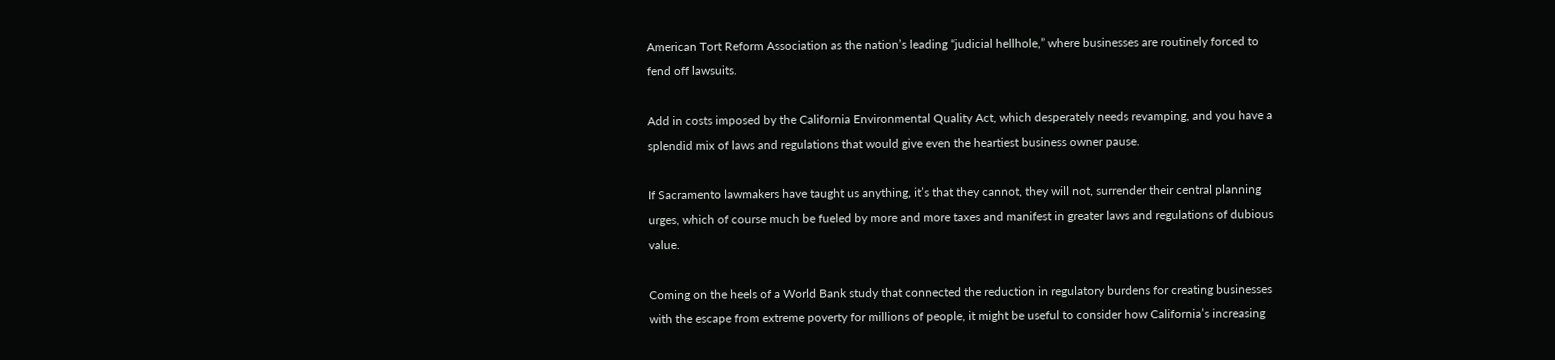American Tort Reform Association as the nation’s leading “judicial hellhole,” where businesses are routinely forced to fend off lawsuits.

Add in costs imposed by the California Environmental Quality Act, which desperately needs revamping, and you have a splendid mix of laws and regulations that would give even the heartiest business owner pause.

If Sacramento lawmakers have taught us anything, it’s that they cannot, they will not, surrender their central planning urges, which of course much be fueled by more and more taxes and manifest in greater laws and regulations of dubious value.

Coming on the heels of a World Bank study that connected the reduction in regulatory burdens for creating businesses with the escape from extreme poverty for millions of people, it might be useful to consider how California’s increasing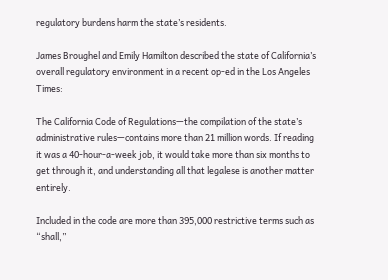regulatory burdens harm the state’s residents.

James Broughel and Emily Hamilton described the state of California’s overall regulatory environment in a recent op-ed in the Los Angeles Times:

The California Code of Regulations—the compilation of the state’s administrative rules—contains more than 21 million words. If reading it was a 40-hour-a-week job, it would take more than six months to get through it, and understanding all that legalese is another matter entirely.

Included in the code are more than 395,000 restrictive terms such as “shall,”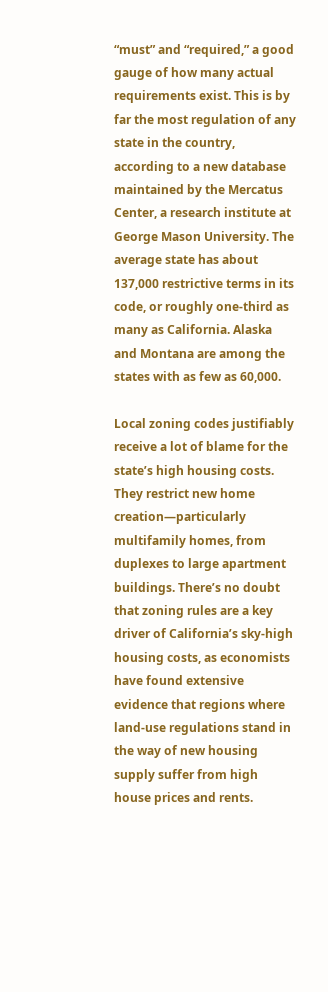“must” and “required,” a good gauge of how many actual requirements exist. This is by far the most regulation of any state in the country, according to a new database maintained by the Mercatus Center, a research institute at George Mason University. The average state has about 137,000 restrictive terms in its code, or roughly one-third as many as California. Alaska and Montana are among the states with as few as 60,000.

Local zoning codes justifiably receive a lot of blame for the state’s high housing costs. They restrict new home creation—particularly multifamily homes, from duplexes to large apartment buildings. There’s no doubt that zoning rules are a key driver of California’s sky-high housing costs, as economists have found extensive evidence that regions where land-use regulations stand in the way of new housing supply suffer from high house prices and rents.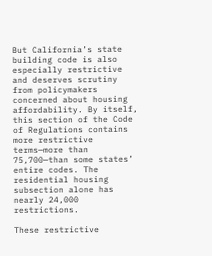But California’s state building code is also especially restrictive and deserves scrutiny from policymakers concerned about housing affordability. By itself, this section of the Code of Regulations contains more restrictive terms—more than 75,700—than some states’ entire codes. The residential housing subsection alone has nearly 24,000 restrictions.

These restrictive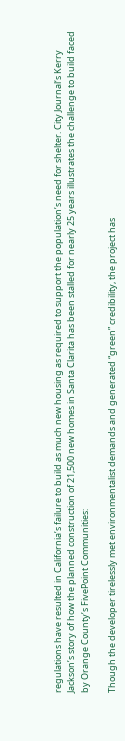regulations have resulted in California’s failure to build as much new housing as required to support the population’s need for shelter. City Journal‘s Kerry Jackson’s story of how the planned construction of 21,500 new homes in Santa Clarita has been stalled for nearly 25 years illustrates the challenge to build faced by Orange County’s FivePoint Communities:

Though the developer tirelessly met environmentalist demands and generated “green” credibility, the project has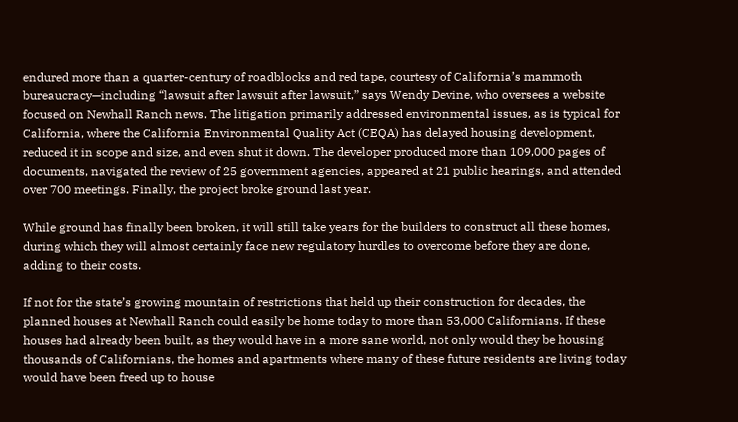endured more than a quarter-century of roadblocks and red tape, courtesy of California’s mammoth bureaucracy—including “lawsuit after lawsuit after lawsuit,” says Wendy Devine, who oversees a website focused on Newhall Ranch news. The litigation primarily addressed environmental issues, as is typical for California, where the California Environmental Quality Act (CEQA) has delayed housing development, reduced it in scope and size, and even shut it down. The developer produced more than 109,000 pages of documents, navigated the review of 25 government agencies, appeared at 21 public hearings, and attended over 700 meetings. Finally, the project broke ground last year.

While ground has finally been broken, it will still take years for the builders to construct all these homes, during which they will almost certainly face new regulatory hurdles to overcome before they are done, adding to their costs.

If not for the state’s growing mountain of restrictions that held up their construction for decades, the planned houses at Newhall Ranch could easily be home today to more than 53,000 Californians. If these houses had already been built, as they would have in a more sane world, not only would they be housing thousands of Californians, the homes and apartments where many of these future residents are living today would have been freed up to house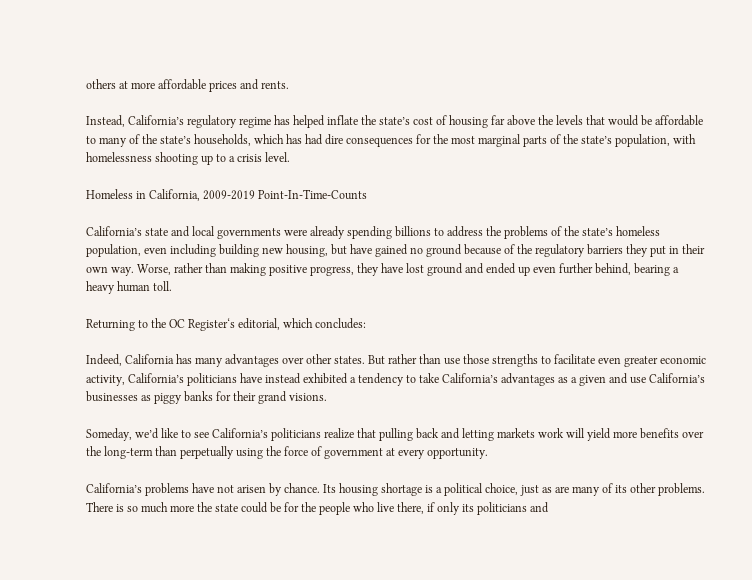others at more affordable prices and rents.

Instead, California’s regulatory regime has helped inflate the state’s cost of housing far above the levels that would be affordable to many of the state’s households, which has had dire consequences for the most marginal parts of the state’s population, with homelessness shooting up to a crisis level.

Homeless in California, 2009-2019 Point-In-Time-Counts

California’s state and local governments were already spending billions to address the problems of the state’s homeless population, even including building new housing, but have gained no ground because of the regulatory barriers they put in their own way. Worse, rather than making positive progress, they have lost ground and ended up even further behind, bearing a heavy human toll.

Returning to the OC Register‘s editorial, which concludes:

Indeed, California has many advantages over other states. But rather than use those strengths to facilitate even greater economic activity, California’s politicians have instead exhibited a tendency to take California’s advantages as a given and use California’s businesses as piggy banks for their grand visions.

Someday, we’d like to see California’s politicians realize that pulling back and letting markets work will yield more benefits over the long-term than perpetually using the force of government at every opportunity.

California’s problems have not arisen by chance. Its housing shortage is a political choice, just as are many of its other problems. There is so much more the state could be for the people who live there, if only its politicians and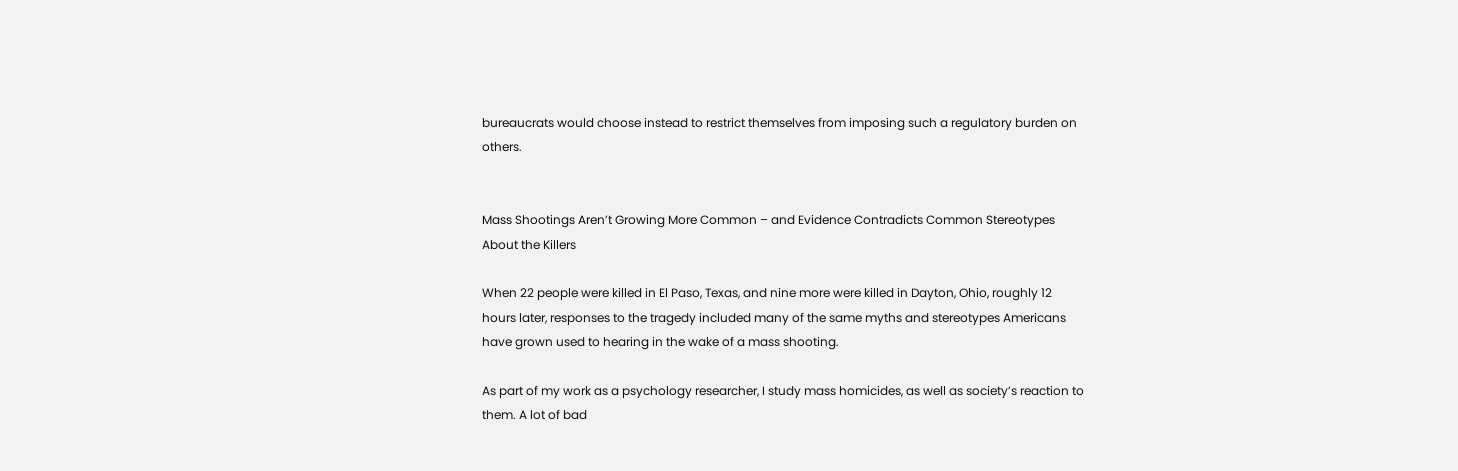bureaucrats would choose instead to restrict themselves from imposing such a regulatory burden on others.


Mass Shootings Aren’t Growing More Common – and Evidence Contradicts Common Stereotypes About the Killers

When 22 people were killed in El Paso, Texas, and nine more were killed in Dayton, Ohio, roughly 12 hours later, responses to the tragedy included many of the same myths and stereotypes Americans have grown used to hearing in the wake of a mass shooting.

As part of my work as a psychology researcher, I study mass homicides, as well as society’s reaction to them. A lot of bad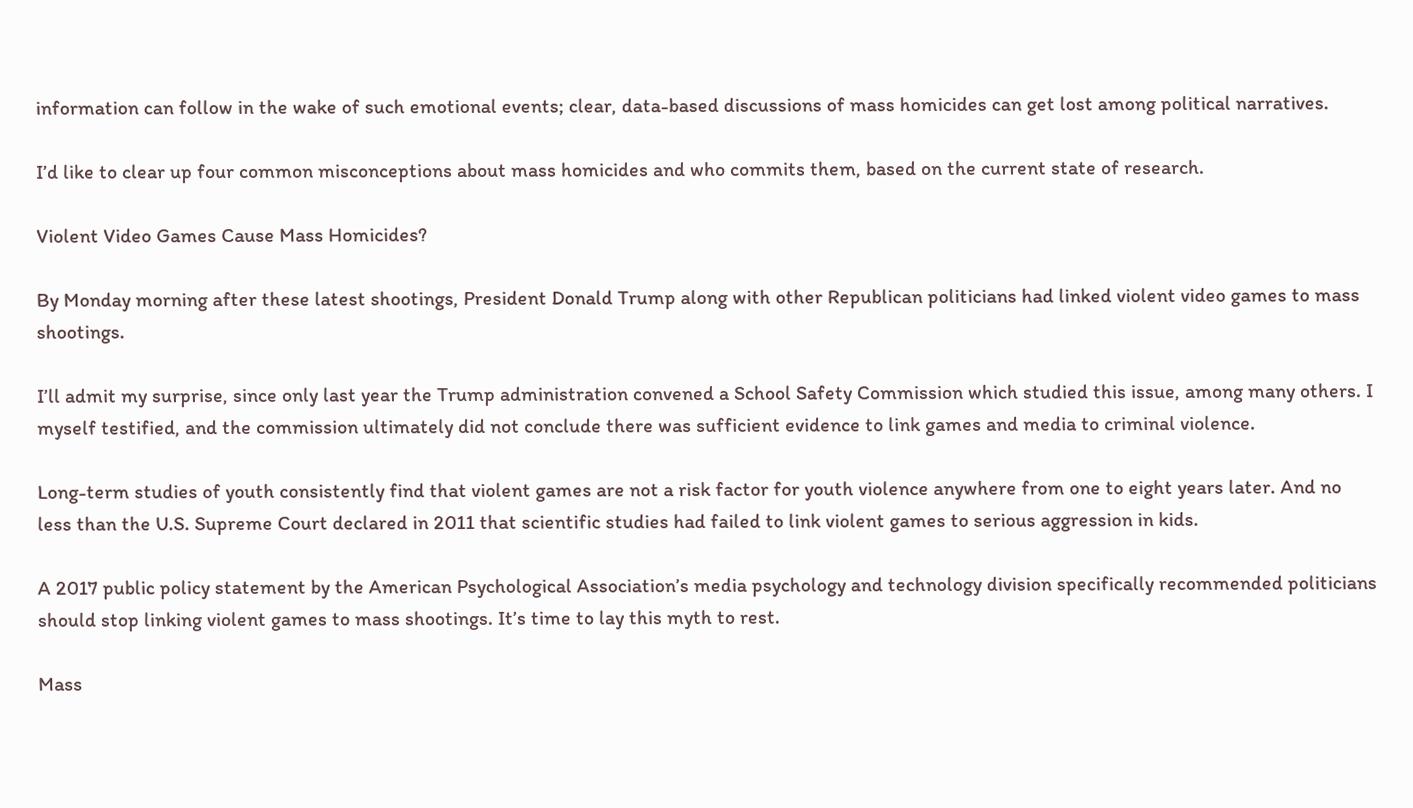information can follow in the wake of such emotional events; clear, data-based discussions of mass homicides can get lost among political narratives.

I’d like to clear up four common misconceptions about mass homicides and who commits them, based on the current state of research.

Violent Video Games Cause Mass Homicides?

By Monday morning after these latest shootings, President Donald Trump along with other Republican politicians had linked violent video games to mass shootings.

I’ll admit my surprise, since only last year the Trump administration convened a School Safety Commission which studied this issue, among many others. I myself testified, and the commission ultimately did not conclude there was sufficient evidence to link games and media to criminal violence.

Long-term studies of youth consistently find that violent games are not a risk factor for youth violence anywhere from one to eight years later. And no less than the U.S. Supreme Court declared in 2011 that scientific studies had failed to link violent games to serious aggression in kids.

A 2017 public policy statement by the American Psychological Association’s media psychology and technology division specifically recommended politicians should stop linking violent games to mass shootings. It’s time to lay this myth to rest.

Mass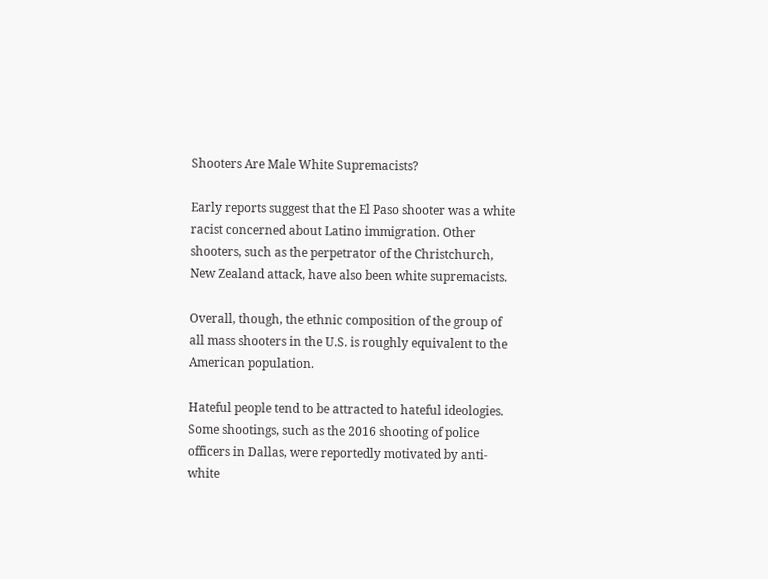Shooters Are Male White Supremacists?

Early reports suggest that the El Paso shooter was a white racist concerned about Latino immigration. Other shooters, such as the perpetrator of the Christchurch, New Zealand attack, have also been white supremacists.

Overall, though, the ethnic composition of the group of all mass shooters in the U.S. is roughly equivalent to the American population.

Hateful people tend to be attracted to hateful ideologies. Some shootings, such as the 2016 shooting of police officers in Dallas, were reportedly motivated by anti-white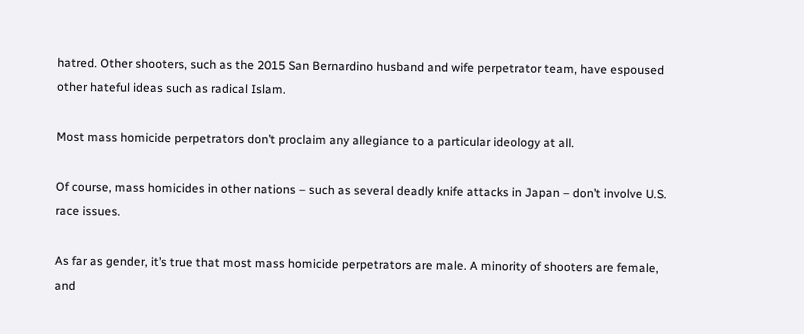hatred. Other shooters, such as the 2015 San Bernardino husband and wife perpetrator team, have espoused other hateful ideas such as radical Islam.

Most mass homicide perpetrators don’t proclaim any allegiance to a particular ideology at all.

Of course, mass homicides in other nations – such as several deadly knife attacks in Japan – don’t involve U.S. race issues.

As far as gender, it’s true that most mass homicide perpetrators are male. A minority of shooters are female, and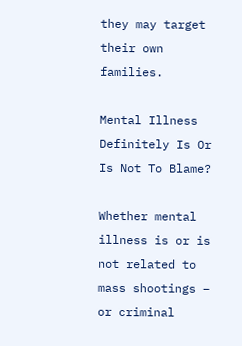they may target their own families.

Mental Illness Definitely Is Or Is Not To Blame?

Whether mental illness is or is not related to mass shootings – or criminal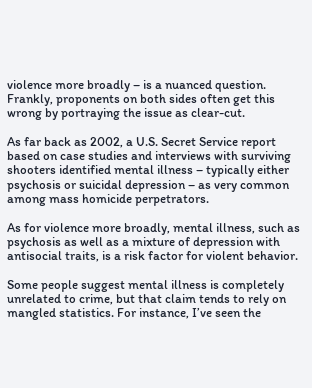violence more broadly – is a nuanced question. Frankly, proponents on both sides often get this wrong by portraying the issue as clear-cut.

As far back as 2002, a U.S. Secret Service report based on case studies and interviews with surviving shooters identified mental illness – typically either psychosis or suicidal depression – as very common among mass homicide perpetrators.

As for violence more broadly, mental illness, such as psychosis as well as a mixture of depression with antisocial traits, is a risk factor for violent behavior.

Some people suggest mental illness is completely unrelated to crime, but that claim tends to rely on mangled statistics. For instance, I’ve seen the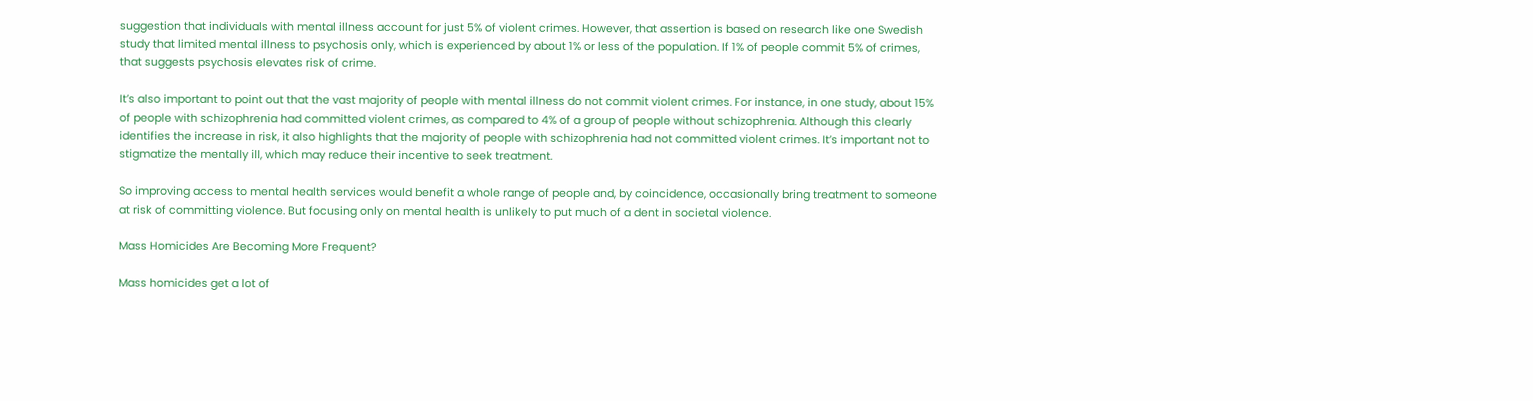suggestion that individuals with mental illness account for just 5% of violent crimes. However, that assertion is based on research like one Swedish study that limited mental illness to psychosis only, which is experienced by about 1% or less of the population. If 1% of people commit 5% of crimes, that suggests psychosis elevates risk of crime.

It’s also important to point out that the vast majority of people with mental illness do not commit violent crimes. For instance, in one study, about 15% of people with schizophrenia had committed violent crimes, as compared to 4% of a group of people without schizophrenia. Although this clearly identifies the increase in risk, it also highlights that the majority of people with schizophrenia had not committed violent crimes. It’s important not to stigmatize the mentally ill, which may reduce their incentive to seek treatment.

So improving access to mental health services would benefit a whole range of people and, by coincidence, occasionally bring treatment to someone at risk of committing violence. But focusing only on mental health is unlikely to put much of a dent in societal violence.

Mass Homicides Are Becoming More Frequent?

Mass homicides get a lot of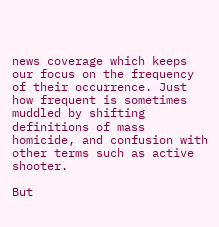news coverage which keeps our focus on the frequency of their occurrence. Just how frequent is sometimes muddled by shifting definitions of mass homicide, and confusion with other terms such as active shooter.

But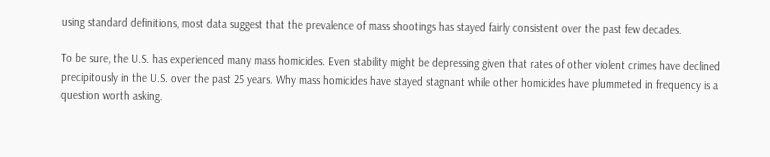using standard definitions, most data suggest that the prevalence of mass shootings has stayed fairly consistent over the past few decades.

To be sure, the U.S. has experienced many mass homicides. Even stability might be depressing given that rates of other violent crimes have declined precipitously in the U.S. over the past 25 years. Why mass homicides have stayed stagnant while other homicides have plummeted in frequency is a question worth asking.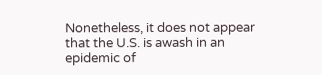Nonetheless, it does not appear that the U.S. is awash in an epidemic of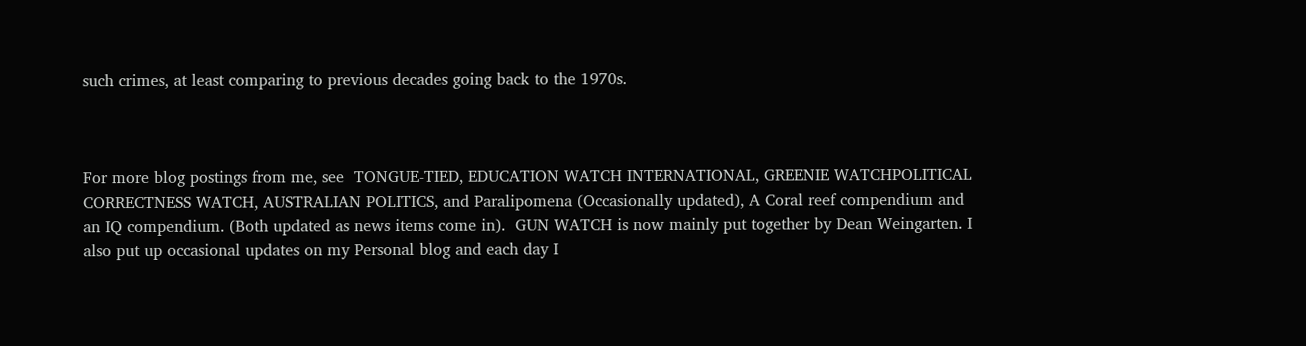such crimes, at least comparing to previous decades going back to the 1970s.



For more blog postings from me, see  TONGUE-TIED, EDUCATION WATCH INTERNATIONAL, GREENIE WATCHPOLITICAL CORRECTNESS WATCH, AUSTRALIAN POLITICS, and Paralipomena (Occasionally updated), A Coral reef compendium and an IQ compendium. (Both updated as news items come in).  GUN WATCH is now mainly put together by Dean Weingarten. I also put up occasional updates on my Personal blog and each day I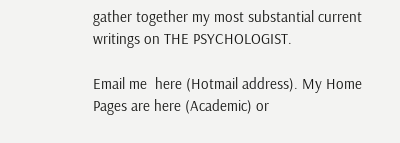gather together my most substantial current writings on THE PSYCHOLOGIST.

Email me  here (Hotmail address). My Home Pages are here (Academic) or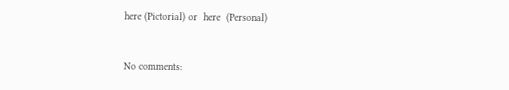here (Pictorial) or  here  (Personal)


No comments: